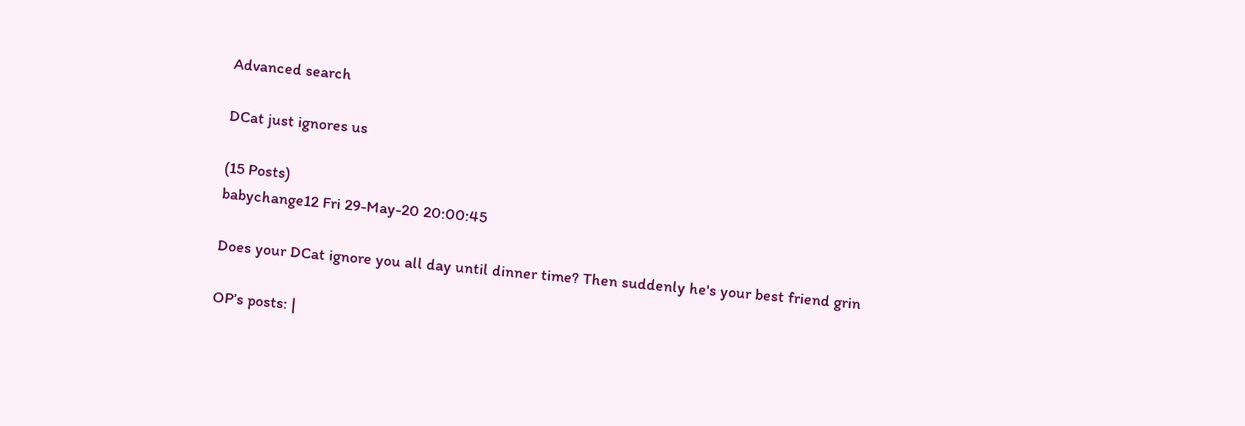Advanced search

DCat just ignores us

(15 Posts)
babychange12 Fri 29-May-20 20:00:45

Does your DCat ignore you all day until dinner time? Then suddenly he's your best friend grin

OP’s posts: |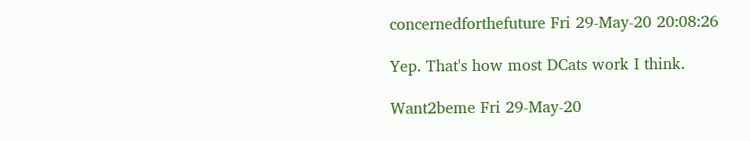concernedforthefuture Fri 29-May-20 20:08:26

Yep. That's how most DCats work I think.

Want2beme Fri 29-May-20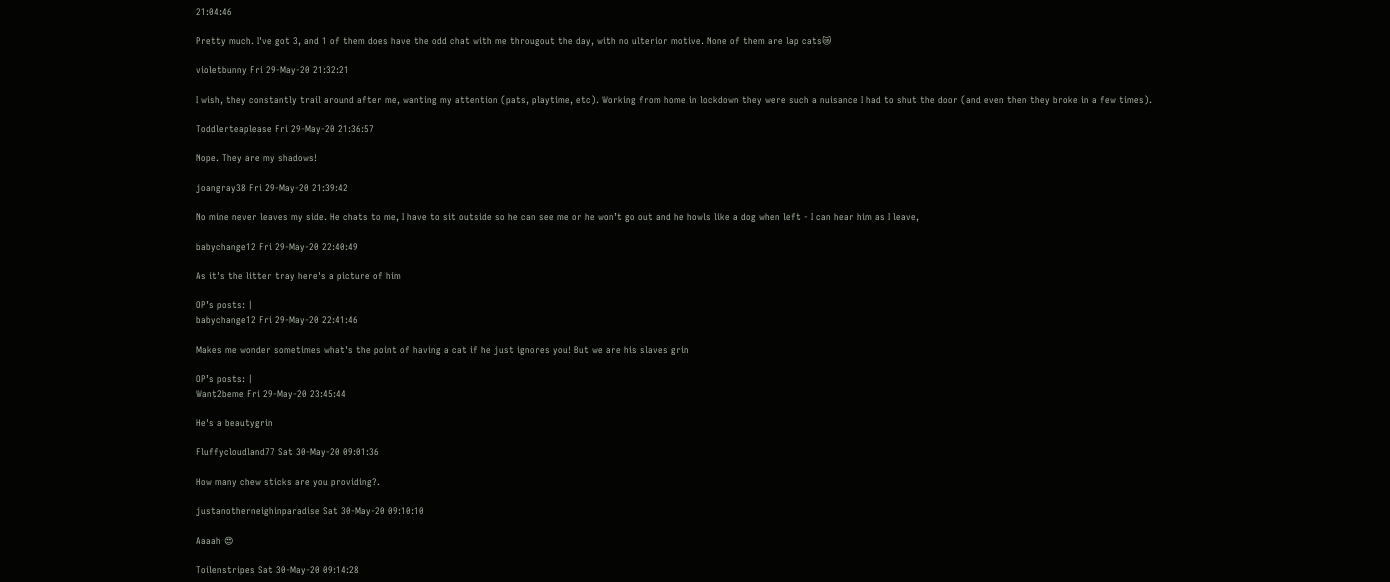21:04:46

Pretty much. I've got 3, and 1 of them does have the odd chat with me througout the day, with no ulterior motive. None of them are lap cats😿

violetbunny Fri 29-May-20 21:32:21

I wish, they constantly trail around after me, wanting my attention (pats, playtime, etc). Working from home in lockdown they were such a nuisance I had to shut the door (and even then they broke in a few times).

Toddlerteaplease Fri 29-May-20 21:36:57

Nope. They are my shadows!

joangray38 Fri 29-May-20 21:39:42

No mine never leaves my side. He chats to me, I have to sit outside so he can see me or he won’t go out and he howls like a dog when left - I can hear him as I leave,

babychange12 Fri 29-May-20 22:40:49

As it's the litter tray here's a picture of him

OP’s posts: |
babychange12 Fri 29-May-20 22:41:46

Makes me wonder sometimes what's the point of having a cat if he just ignores you! But we are his slaves grin

OP’s posts: |
Want2beme Fri 29-May-20 23:45:44

He's a beautygrin

Fluffycloudland77 Sat 30-May-20 09:01:36

How many chew sticks are you providing?.

justanotherneighinparadise Sat 30-May-20 09:10:10

Aaaah 😍

Toilenstripes Sat 30-May-20 09:14:28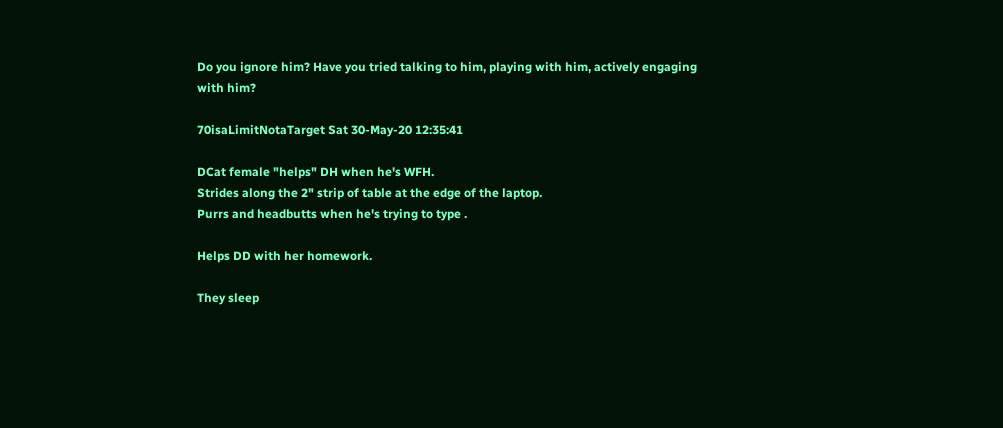Do you ignore him? Have you tried talking to him, playing with him, actively engaging with him?

70isaLimitNotaTarget Sat 30-May-20 12:35:41

DCat female "helps" DH when he's WFH.
Strides along the 2" strip of table at the edge of the laptop.
Purrs and headbutts when he's trying to type .

Helps DD with her homework.

They sleep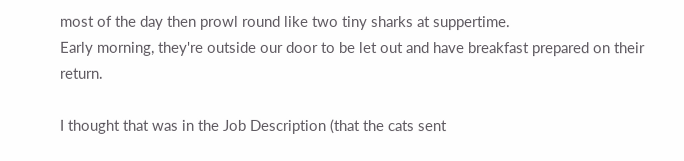most of the day then prowl round like two tiny sharks at suppertime.
Early morning, they're outside our door to be let out and have breakfast prepared on their return.

I thought that was in the Job Description (that the cats sent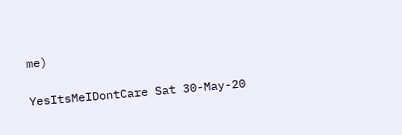me)

YesItsMeIDontCare Sat 30-May-20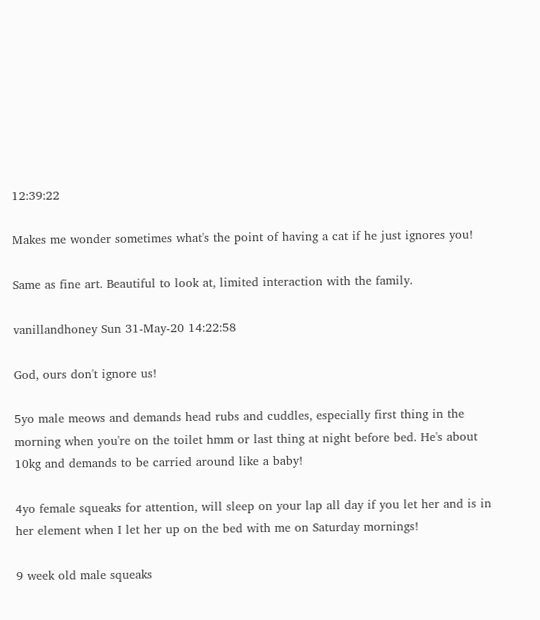12:39:22

Makes me wonder sometimes what's the point of having a cat if he just ignores you!

Same as fine art. Beautiful to look at, limited interaction with the family.

vanillandhoney Sun 31-May-20 14:22:58

God, ours don't ignore us!

5yo male meows and demands head rubs and cuddles, especially first thing in the morning when you're on the toilet hmm or last thing at night before bed. He's about 10kg and demands to be carried around like a baby!

4yo female squeaks for attention, will sleep on your lap all day if you let her and is in her element when I let her up on the bed with me on Saturday mornings!

9 week old male squeaks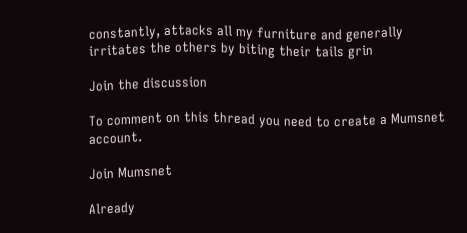constantly, attacks all my furniture and generally irritates the others by biting their tails grin

Join the discussion

To comment on this thread you need to create a Mumsnet account.

Join Mumsnet

Already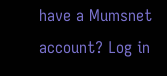have a Mumsnet account? Log in